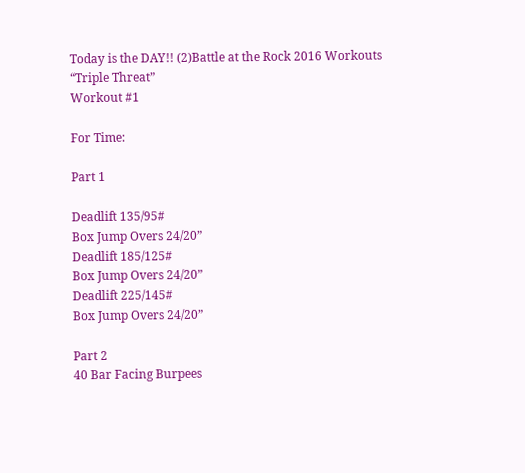Today is the DAY!! (2)Battle at the Rock 2016 Workouts
“Triple Threat”
Workout #1

For Time:

Part 1

Deadlift 135/95#
Box Jump Overs 24/20”
Deadlift 185/125#
Box Jump Overs 24/20”
Deadlift 225/145#
Box Jump Overs 24/20”

Part 2
40 Bar Facing Burpees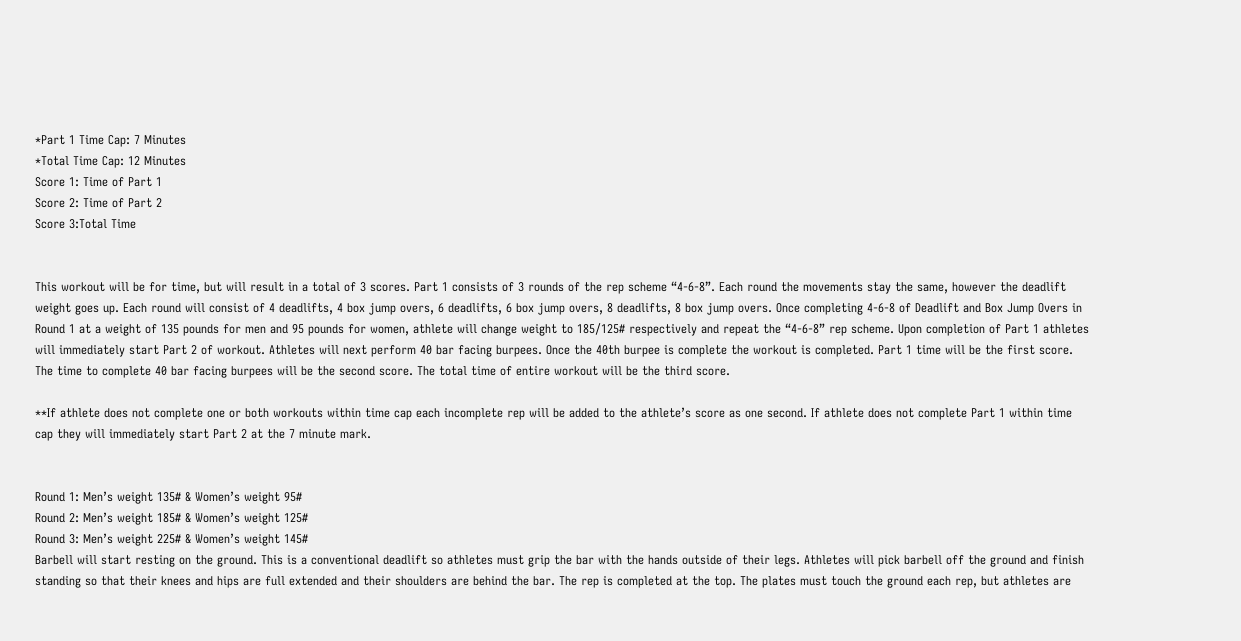*Part 1 Time Cap: 7 Minutes
*Total Time Cap: 12 Minutes
Score 1: Time of Part 1
Score 2: Time of Part 2
Score 3:Total Time


This workout will be for time, but will result in a total of 3 scores. Part 1 consists of 3 rounds of the rep scheme “4-6-8”. Each round the movements stay the same, however the deadlift weight goes up. Each round will consist of 4 deadlifts, 4 box jump overs, 6 deadlifts, 6 box jump overs, 8 deadlifts, 8 box jump overs. Once completing 4-6-8 of Deadlift and Box Jump Overs in Round 1 at a weight of 135 pounds for men and 95 pounds for women, athlete will change weight to 185/125# respectively and repeat the “4-6-8” rep scheme. Upon completion of Part 1 athletes will immediately start Part 2 of workout. Athletes will next perform 40 bar facing burpees. Once the 40th burpee is complete the workout is completed. Part 1 time will be the first score. The time to complete 40 bar facing burpees will be the second score. The total time of entire workout will be the third score.

**If athlete does not complete one or both workouts within time cap each incomplete rep will be added to the athlete’s score as one second. If athlete does not complete Part 1 within time cap they will immediately start Part 2 at the 7 minute mark.


Round 1: Men’s weight 135# & Women’s weight 95#
Round 2: Men’s weight 185# & Women’s weight 125#
Round 3: Men’s weight 225# & Women’s weight 145#
Barbell will start resting on the ground. This is a conventional deadlift so athletes must grip the bar with the hands outside of their legs. Athletes will pick barbell off the ground and finish standing so that their knees and hips are full extended and their shoulders are behind the bar. The rep is completed at the top. The plates must touch the ground each rep, but athletes are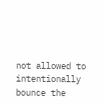not allowed to intentionally bounce the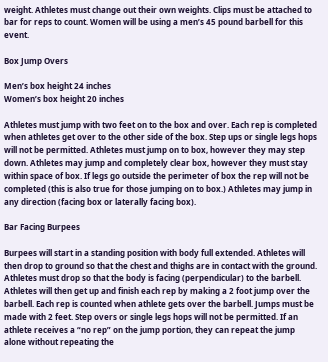weight. Athletes must change out their own weights. Clips must be attached to bar for reps to count. Women will be using a men’s 45 pound barbell for this event.

Box Jump Overs

Men’s box height 24 inches
Women’s box height 20 inches

Athletes must jump with two feet on to the box and over. Each rep is completed when athletes get over to the other side of the box. Step ups or single legs hops will not be permitted. Athletes must jump on to box, however they may step down. Athletes may jump and completely clear box, however they must stay within space of box. If legs go outside the perimeter of box the rep will not be completed (this is also true for those jumping on to box.) Athletes may jump in any direction (facing box or laterally facing box).

Bar Facing Burpees

Burpees will start in a standing position with body full extended. Athletes will then drop to ground so that the chest and thighs are in contact with the ground. Athletes must drop so that the body is facing (perpendicular) to the barbell. Athletes will then get up and finish each rep by making a 2 foot jump over the barbell. Each rep is counted when athlete gets over the barbell. Jumps must be made with 2 feet. Step overs or single legs hops will not be permitted. If an athlete receives a “no rep” on the jump portion, they can repeat the jump alone without repeating the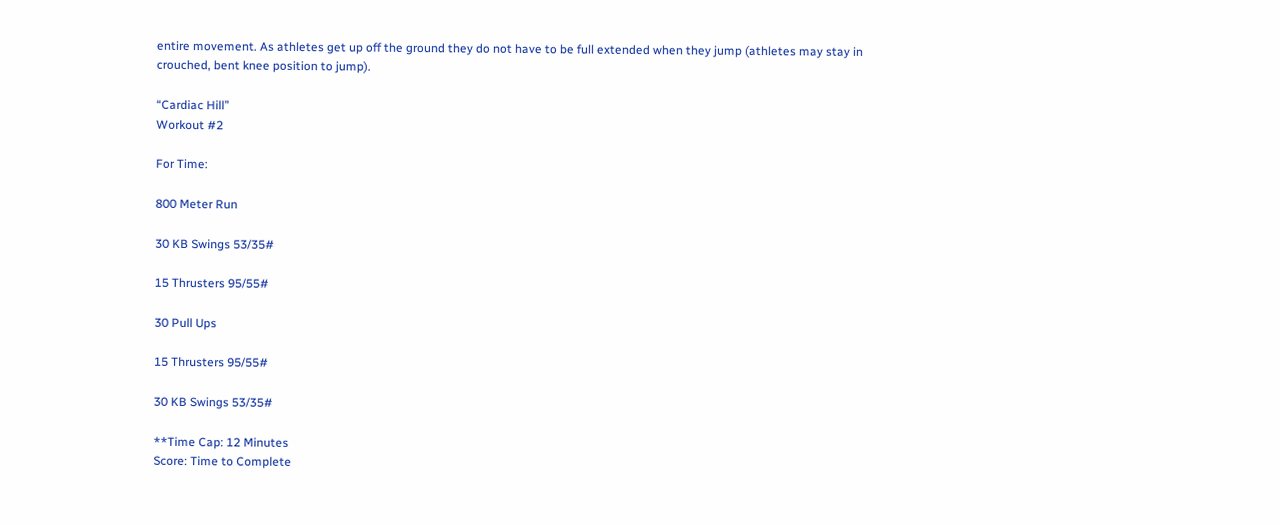entire movement. As athletes get up off the ground they do not have to be full extended when they jump (athletes may stay in crouched, bent knee position to jump).

“Cardiac Hill”
Workout #2

For Time:

800 Meter Run

30 KB Swings 53/35#

15 Thrusters 95/55#

30 Pull Ups

15 Thrusters 95/55#

30 KB Swings 53/35#

**Time Cap: 12 Minutes
Score: Time to Complete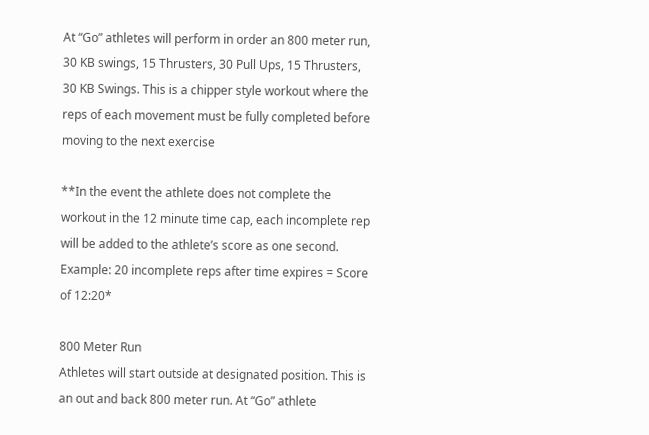At “Go” athletes will perform in order an 800 meter run, 30 KB swings, 15 Thrusters, 30 Pull Ups, 15 Thrusters, 30 KB Swings. This is a chipper style workout where the reps of each movement must be fully completed before moving to the next exercise

**In the event the athlete does not complete the workout in the 12 minute time cap, each incomplete rep will be added to the athlete’s score as one second. Example: 20 incomplete reps after time expires = Score of 12:20*

800 Meter Run
Athletes will start outside at designated position. This is an out and back 800 meter run. At “Go” athlete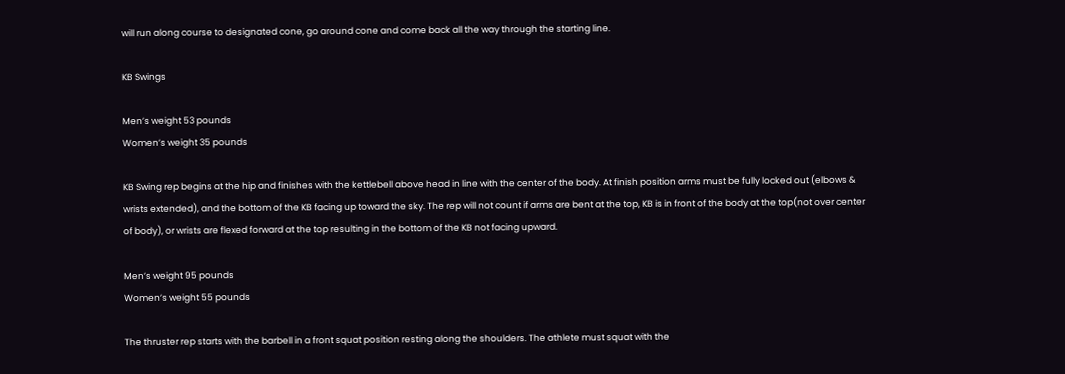will run along course to designated cone, go around cone and come back all the way through the starting line.

KB Swings

Men’s weight 53 pounds
Women’s weight 35 pounds

KB Swing rep begins at the hip and finishes with the kettlebell above head in line with the center of the body. At finish position arms must be fully locked out (elbows & wrists extended), and the bottom of the KB facing up toward the sky. The rep will not count if arms are bent at the top, KB is in front of the body at the top(not over center of body), or wrists are flexed forward at the top resulting in the bottom of the KB not facing upward.

Men’s weight 95 pounds
Women’s weight 55 pounds

The thruster rep starts with the barbell in a front squat position resting along the shoulders. The athlete must squat with the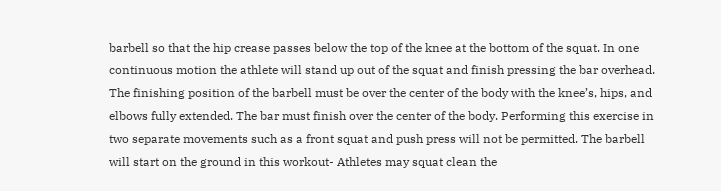barbell so that the hip crease passes below the top of the knee at the bottom of the squat. In one continuous motion the athlete will stand up out of the squat and finish pressing the bar overhead. The finishing position of the barbell must be over the center of the body with the knee’s, hips, and elbows fully extended. The bar must finish over the center of the body. Performing this exercise in two separate movements such as a front squat and push press will not be permitted. The barbell will start on the ground in this workout- Athletes may squat clean the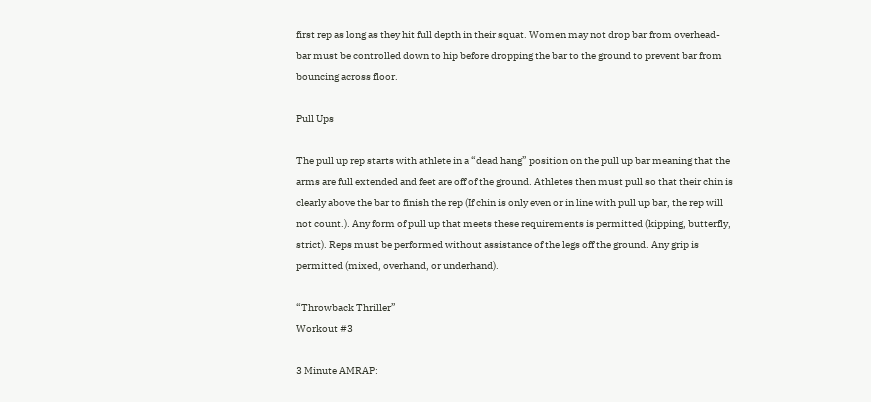first rep as long as they hit full depth in their squat. Women may not drop bar from overhead- bar must be controlled down to hip before dropping the bar to the ground to prevent bar from bouncing across floor.

Pull Ups

The pull up rep starts with athlete in a “dead hang” position on the pull up bar meaning that the arms are full extended and feet are off of the ground. Athletes then must pull so that their chin is clearly above the bar to finish the rep (If chin is only even or in line with pull up bar, the rep will not count.). Any form of pull up that meets these requirements is permitted (kipping, butterfly, strict). Reps must be performed without assistance of the legs off the ground. Any grip is permitted (mixed, overhand, or underhand).

“Throwback Thriller”
Workout #3

3 Minute AMRAP: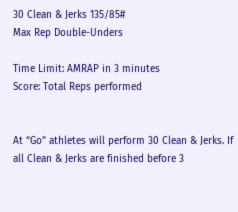30 Clean & Jerks 135/85#
Max Rep Double-Unders

Time Limit: AMRAP in 3 minutes
Score: Total Reps performed


At “Go” athletes will perform 30 Clean & Jerks. If all Clean & Jerks are finished before 3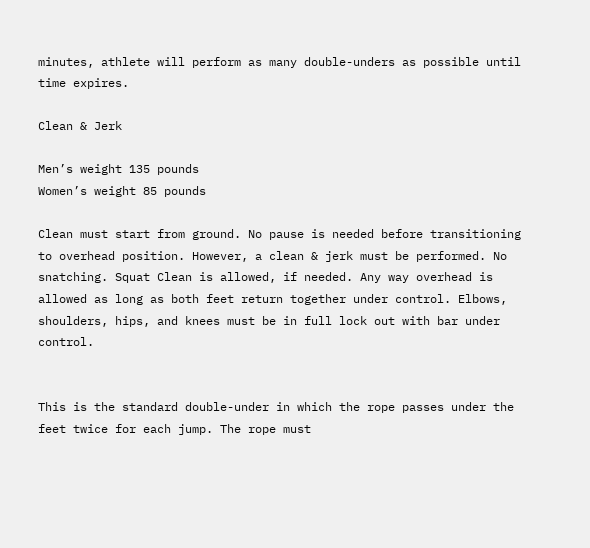minutes, athlete will perform as many double-unders as possible until time expires.

Clean & Jerk

Men’s weight 135 pounds
Women’s weight 85 pounds

Clean must start from ground. No pause is needed before transitioning to overhead position. However, a clean & jerk must be performed. No snatching. Squat Clean is allowed, if needed. Any way overhead is allowed as long as both feet return together under control. Elbows, shoulders, hips, and knees must be in full lock out with bar under control.


This is the standard double-under in which the rope passes under the feet twice for each jump. The rope must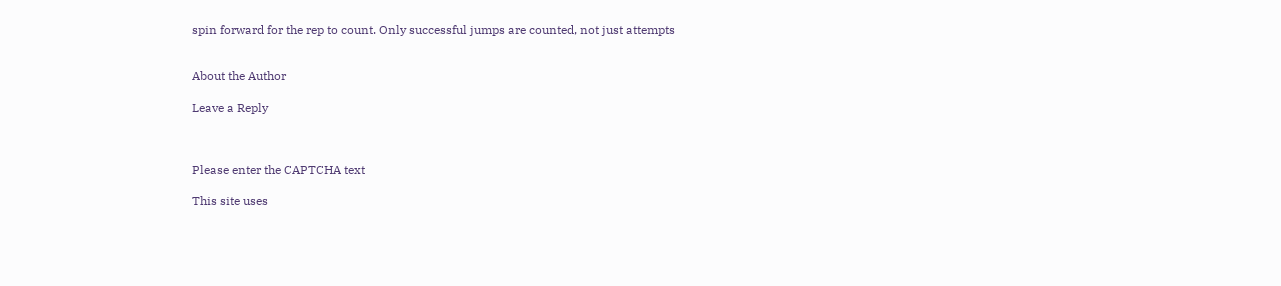spin forward for the rep to count. Only successful jumps are counted, not just attempts


About the Author

Leave a Reply



Please enter the CAPTCHA text

This site uses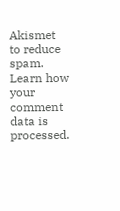Akismet to reduce spam. Learn how your comment data is processed.